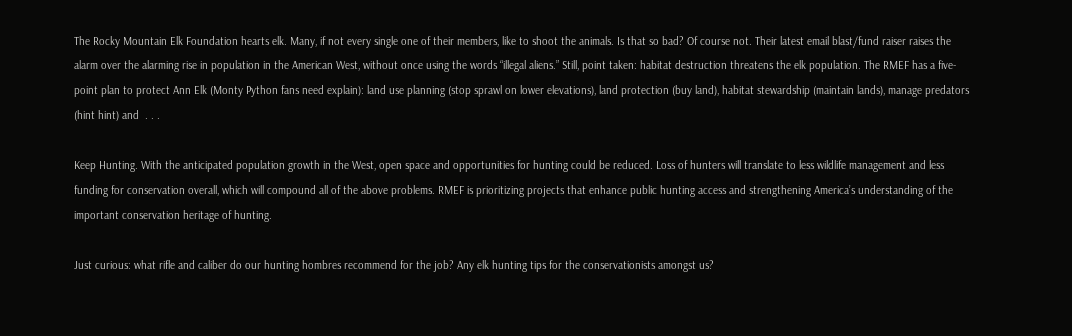The Rocky Mountain Elk Foundation hearts elk. Many, if not every single one of their members, like to shoot the animals. Is that so bad? Of course not. Their latest email blast/fund raiser raises the alarm over the alarming rise in population in the American West, without once using the words “illegal aliens.” Still, point taken: habitat destruction threatens the elk population. The RMEF has a five-point plan to protect Ann Elk (Monty Python fans need explain): land use planning (stop sprawl on lower elevations), land protection (buy land), habitat stewardship (maintain lands), manage predators (hint hint) and  . . .

Keep Hunting. With the anticipated population growth in the West, open space and opportunities for hunting could be reduced. Loss of hunters will translate to less wildlife management and less funding for conservation overall, which will compound all of the above problems. RMEF is prioritizing projects that enhance public hunting access and strengthening America’s understanding of the important conservation heritage of hunting.

Just curious: what rifle and caliber do our hunting hombres recommend for the job? Any elk hunting tips for the conservationists amongst us?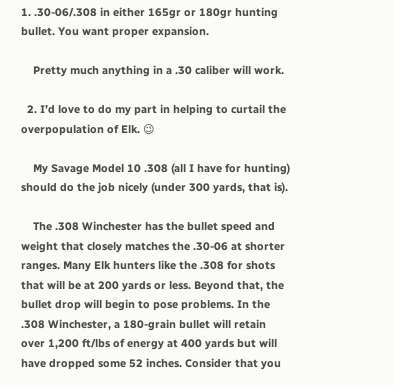1. .30-06/.308 in either 165gr or 180gr hunting bullet. You want proper expansion.

    Pretty much anything in a .30 caliber will work.

  2. I’d love to do my part in helping to curtail the overpopulation of Elk. 😉

    My Savage Model 10 .308 (all I have for hunting) should do the job nicely (under 300 yards, that is).

    The .308 Winchester has the bullet speed and weight that closely matches the .30-06 at shorter ranges. Many Elk hunters like the .308 for shots that will be at 200 yards or less. Beyond that, the bullet drop will begin to pose problems. In the .308 Winchester, a 180-grain bullet will retain over 1,200 ft/lbs of energy at 400 yards but will have dropped some 52 inches. Consider that you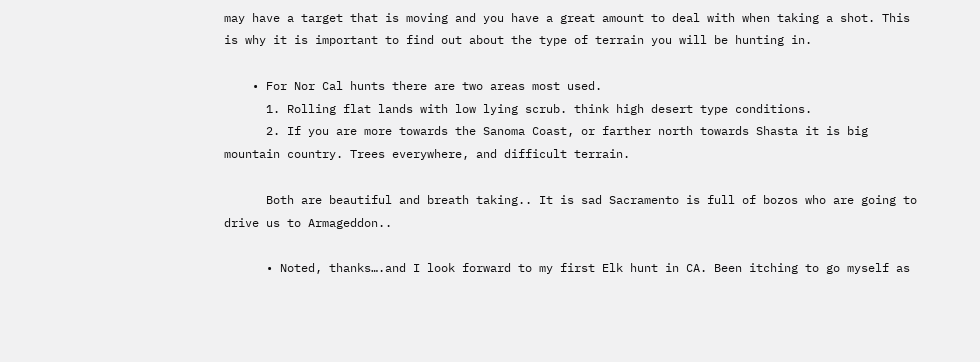may have a target that is moving and you have a great amount to deal with when taking a shot. This is why it is important to find out about the type of terrain you will be hunting in.

    • For Nor Cal hunts there are two areas most used.
      1. Rolling flat lands with low lying scrub. think high desert type conditions.
      2. If you are more towards the Sanoma Coast, or farther north towards Shasta it is big mountain country. Trees everywhere, and difficult terrain.

      Both are beautiful and breath taking.. It is sad Sacramento is full of bozos who are going to drive us to Armageddon..

      • Noted, thanks….and I look forward to my first Elk hunt in CA. Been itching to go myself as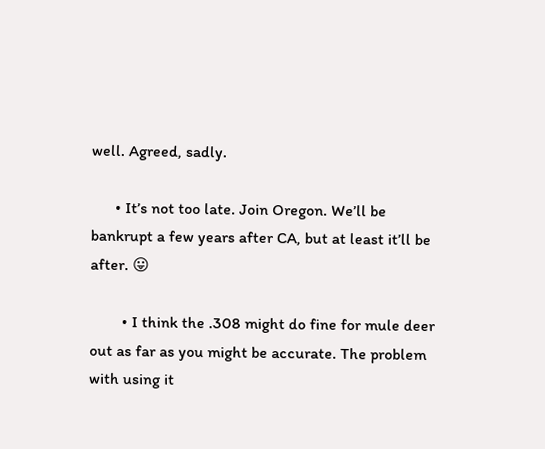well. Agreed, sadly.

      • It’s not too late. Join Oregon. We’ll be bankrupt a few years after CA, but at least it’ll be after. 😛

        • I think the .308 might do fine for mule deer out as far as you might be accurate. The problem with using it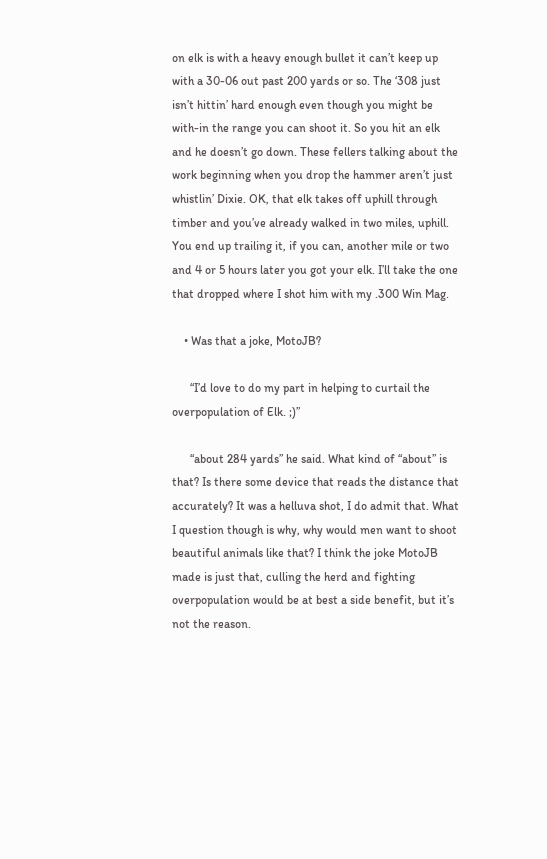on elk is with a heavy enough bullet it can’t keep up with a 30-06 out past 200 yards or so. The ‘308 just isn’t hittin’ hard enough even though you might be with-in the range you can shoot it. So you hit an elk and he doesn’t go down. These fellers talking about the work beginning when you drop the hammer aren’t just whistlin’ Dixie. OK, that elk takes off uphill through timber and you’ve already walked in two miles, uphill. You end up trailing it, if you can, another mile or two and 4 or 5 hours later you got your elk. I’ll take the one that dropped where I shot him with my .300 Win Mag.

    • Was that a joke, MotoJB?

      “I’d love to do my part in helping to curtail the overpopulation of Elk. ;)”

      “about 284 yards” he said. What kind of “about” is that? Is there some device that reads the distance that accurately? It was a helluva shot, I do admit that. What I question though is why, why would men want to shoot beautiful animals like that? I think the joke MotoJB made is just that, culling the herd and fighting overpopulation would be at best a side benefit, but it’s not the reason.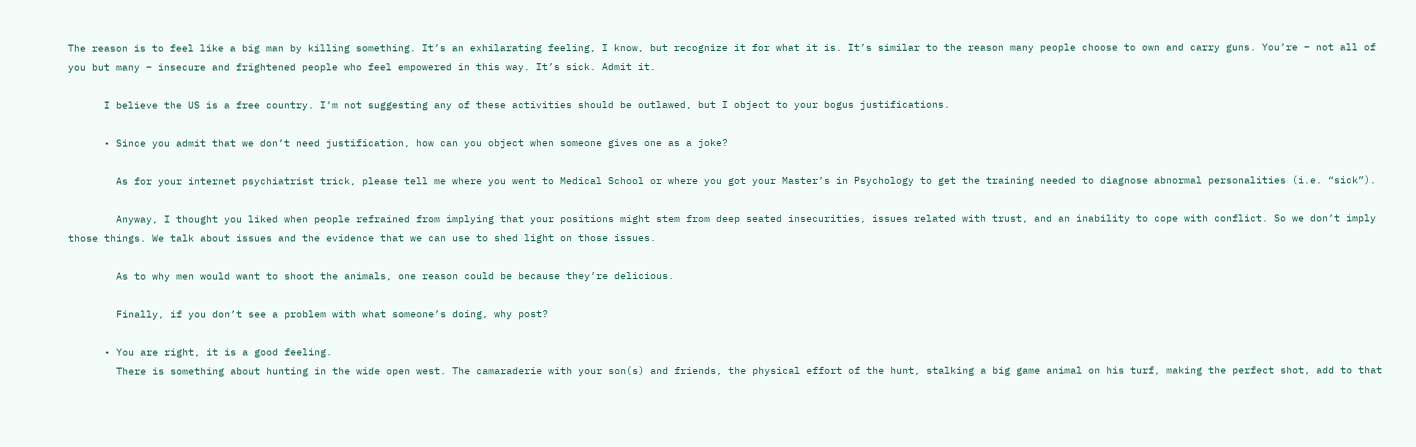The reason is to feel like a big man by killing something. It’s an exhilarating feeling, I know, but recognize it for what it is. It’s similar to the reason many people choose to own and carry guns. You’re – not all of you but many – insecure and frightened people who feel empowered in this way. It’s sick. Admit it.

      I believe the US is a free country. I’m not suggesting any of these activities should be outlawed, but I object to your bogus justifications.

      • Since you admit that we don’t need justification, how can you object when someone gives one as a joke?

        As for your internet psychiatrist trick, please tell me where you went to Medical School or where you got your Master’s in Psychology to get the training needed to diagnose abnormal personalities (i.e. “sick”).

        Anyway, I thought you liked when people refrained from implying that your positions might stem from deep seated insecurities, issues related with trust, and an inability to cope with conflict. So we don’t imply those things. We talk about issues and the evidence that we can use to shed light on those issues.

        As to why men would want to shoot the animals, one reason could be because they’re delicious.

        Finally, if you don’t see a problem with what someone’s doing, why post?

      • You are right, it is a good feeling.
        There is something about hunting in the wide open west. The camaraderie with your son(s) and friends, the physical effort of the hunt, stalking a big game animal on his turf, making the perfect shot, add to that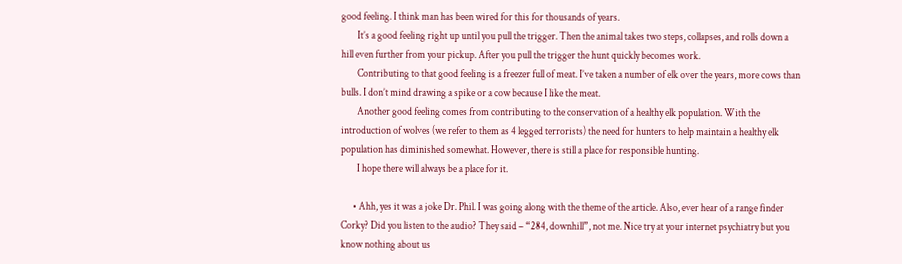good feeling. I think man has been wired for this for thousands of years.
        It’s a good feeling right up until you pull the trigger. Then the animal takes two steps, collapses, and rolls down a hill even further from your pickup. After you pull the trigger the hunt quickly becomes work.
        Contributing to that good feeling is a freezer full of meat. I’ve taken a number of elk over the years, more cows than bulls. I don’t mind drawing a spike or a cow because I like the meat.
        Another good feeling comes from contributing to the conservation of a healthy elk population. With the introduction of wolves (we refer to them as 4 legged terrorists) the need for hunters to help maintain a healthy elk population has diminished somewhat. However, there is still a place for responsible hunting.
        I hope there will always be a place for it.

      • Ahh, yes it was a joke Dr. Phil. I was going along with the theme of the article. Also, ever hear of a range finder Corky? Did you listen to the audio? They said – “284, downhill”, not me. Nice try at your internet psychiatry but you know nothing about us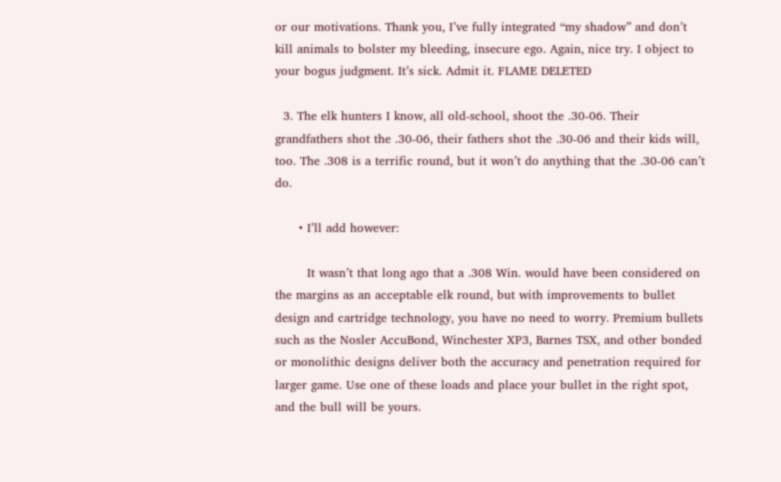or our motivations. Thank you, I’ve fully integrated “my shadow” and don’t kill animals to bolster my bleeding, insecure ego. Again, nice try. I object to your bogus judgment. It’s sick. Admit it. FLAME DELETED

  3. The elk hunters I know, all old-school, shoot the .30-06. Their grandfathers shot the .30-06, their fathers shot the .30-06 and their kids will, too. The .308 is a terrific round, but it won’t do anything that the .30-06 can’t do.

      • I’ll add however:

        It wasn’t that long ago that a .308 Win. would have been considered on the margins as an acceptable elk round, but with improvements to bullet design and cartridge technology, you have no need to worry. Premium bullets such as the Nosler AccuBond, Winchester XP3, Barnes TSX, and other bonded or monolithic designs deliver both the accuracy and penetration required for larger game. Use one of these loads and place your bullet in the right spot, and the bull will be yours.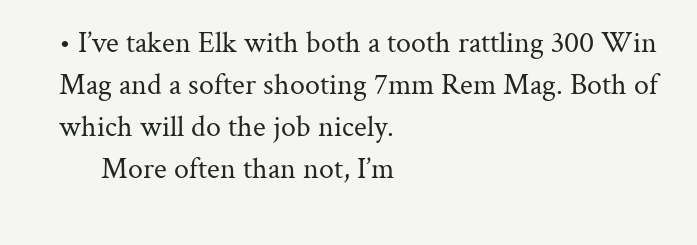• I’ve taken Elk with both a tooth rattling 300 Win Mag and a softer shooting 7mm Rem Mag. Both of which will do the job nicely.
      More often than not, I’m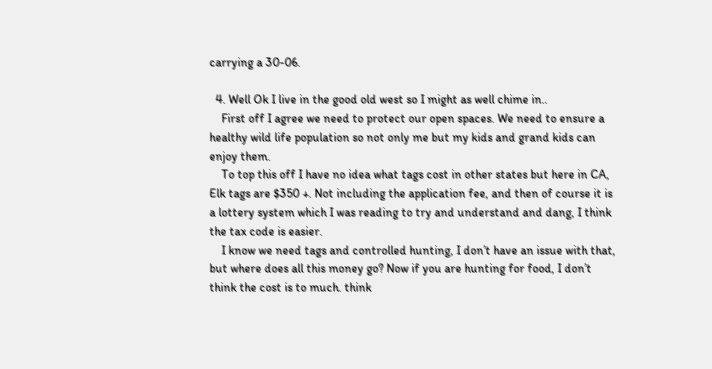carrying a 30-06.

  4. Well Ok I live in the good old west so I might as well chime in..
    First off I agree we need to protect our open spaces. We need to ensure a healthy wild life population so not only me but my kids and grand kids can enjoy them.
    To top this off I have no idea what tags cost in other states but here in CA, Elk tags are $350 +. Not including the application fee, and then of course it is a lottery system which I was reading to try and understand and dang, I think the tax code is easier.
    I know we need tags and controlled hunting, I don’t have an issue with that, but where does all this money go? Now if you are hunting for food, I don’t think the cost is to much. think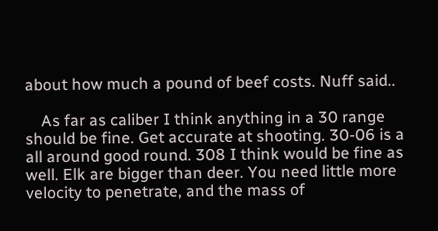about how much a pound of beef costs. Nuff said..

    As far as caliber I think anything in a 30 range should be fine. Get accurate at shooting. 30-06 is a all around good round. 308 I think would be fine as well. Elk are bigger than deer. You need little more velocity to penetrate, and the mass of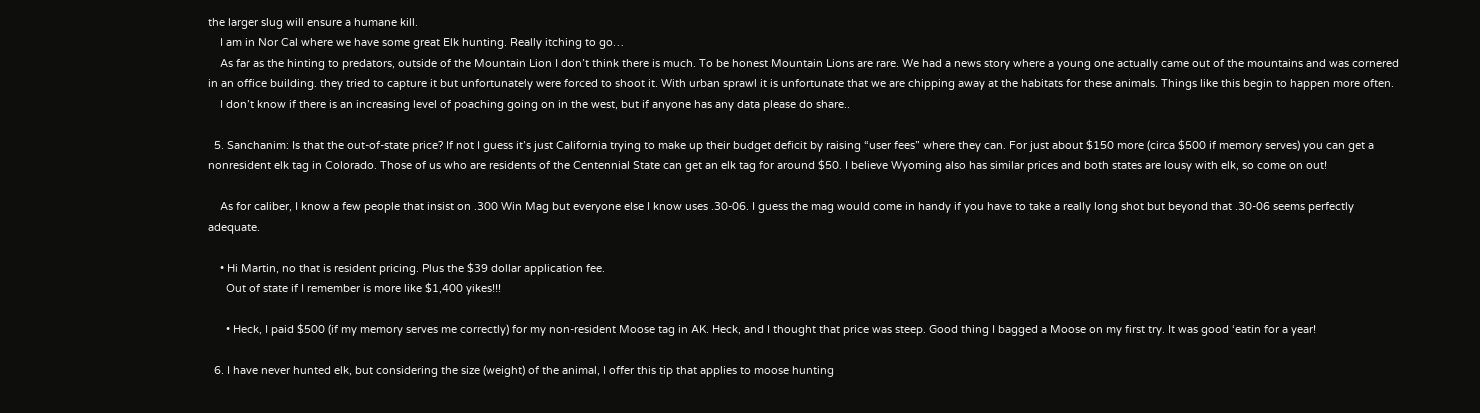the larger slug will ensure a humane kill.
    I am in Nor Cal where we have some great Elk hunting. Really itching to go…
    As far as the hinting to predators, outside of the Mountain Lion I don’t think there is much. To be honest Mountain Lions are rare. We had a news story where a young one actually came out of the mountains and was cornered in an office building. they tried to capture it but unfortunately were forced to shoot it. With urban sprawl it is unfortunate that we are chipping away at the habitats for these animals. Things like this begin to happen more often.
    I don’t know if there is an increasing level of poaching going on in the west, but if anyone has any data please do share..

  5. Sanchanim: Is that the out-of-state price? If not I guess it’s just California trying to make up their budget deficit by raising “user fees” where they can. For just about $150 more (circa $500 if memory serves) you can get a nonresident elk tag in Colorado. Those of us who are residents of the Centennial State can get an elk tag for around $50. I believe Wyoming also has similar prices and both states are lousy with elk, so come on out!

    As for caliber, I know a few people that insist on .300 Win Mag but everyone else I know uses .30-06. I guess the mag would come in handy if you have to take a really long shot but beyond that .30-06 seems perfectly adequate.

    • Hi Martin, no that is resident pricing. Plus the $39 dollar application fee.
      Out of state if I remember is more like $1,400 yikes!!!

      • Heck, I paid $500 (if my memory serves me correctly) for my non-resident Moose tag in AK. Heck, and I thought that price was steep. Good thing I bagged a Moose on my first try. It was good ‘eatin for a year!

  6. I have never hunted elk, but considering the size (weight) of the animal, I offer this tip that applies to moose hunting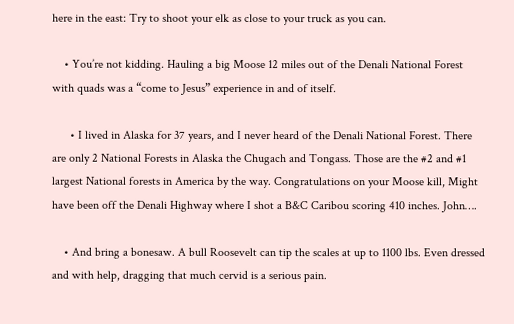here in the east: Try to shoot your elk as close to your truck as you can.

    • You’re not kidding. Hauling a big Moose 12 miles out of the Denali National Forest with quads was a “come to Jesus” experience in and of itself.

      • I lived in Alaska for 37 years, and I never heard of the Denali National Forest. There are only 2 National Forests in Alaska the Chugach and Tongass. Those are the #2 and #1 largest National forests in America by the way. Congratulations on your Moose kill, Might have been off the Denali Highway where I shot a B&C Caribou scoring 410 inches. John….

    • And bring a bonesaw. A bull Roosevelt can tip the scales at up to 1100 lbs. Even dressed and with help, dragging that much cervid is a serious pain.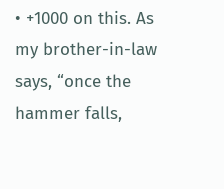• +1000 on this. As my brother-in-law says, “once the hammer falls,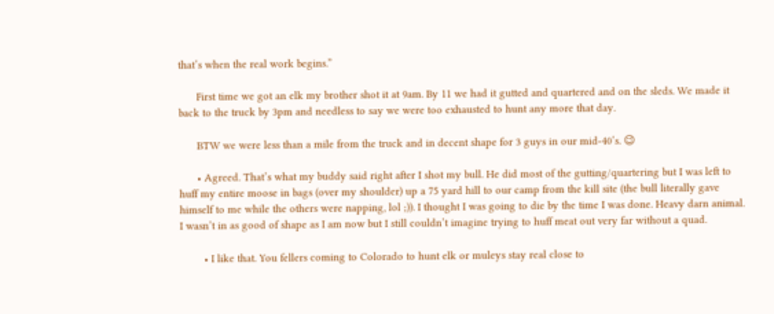that’s when the real work begins.”

      First time we got an elk my brother shot it at 9am. By 11 we had it gutted and quartered and on the sleds. We made it back to the truck by 3pm and needless to say we were too exhausted to hunt any more that day.

      BTW we were less than a mile from the truck and in decent shape for 3 guys in our mid-40’s. 😉

      • Agreed. That’s what my buddy said right after I shot my bull. He did most of the gutting/quartering but I was left to huff my entire moose in bags (over my shoulder) up a 75 yard hill to our camp from the kill site (the bull literally gave himself to me while the others were napping, lol ;)). I thought I was going to die by the time I was done. Heavy darn animal. I wasn’t in as good of shape as I am now but I still couldn’t imagine trying to huff meat out very far without a quad.

        • I like that. You fellers coming to Colorado to hunt elk or muleys stay real close to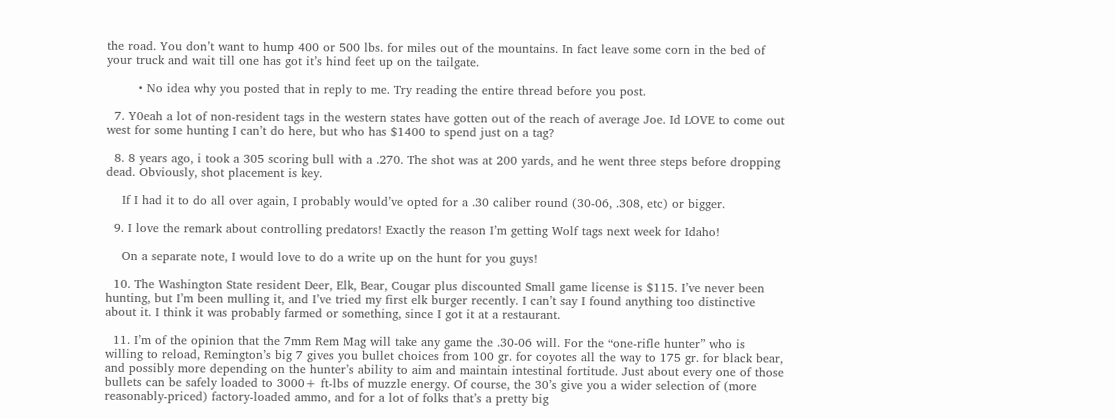the road. You don’t want to hump 400 or 500 lbs. for miles out of the mountains. In fact leave some corn in the bed of your truck and wait till one has got it’s hind feet up on the tailgate.

        • No idea why you posted that in reply to me. Try reading the entire thread before you post.

  7. Y0eah a lot of non-resident tags in the western states have gotten out of the reach of average Joe. Id LOVE to come out west for some hunting I can’t do here, but who has $1400 to spend just on a tag?

  8. 8 years ago, i took a 305 scoring bull with a .270. The shot was at 200 yards, and he went three steps before dropping dead. Obviously, shot placement is key.

    If I had it to do all over again, I probably would’ve opted for a .30 caliber round (30-06, .308, etc) or bigger.

  9. I love the remark about controlling predators! Exactly the reason I’m getting Wolf tags next week for Idaho!

    On a separate note, I would love to do a write up on the hunt for you guys!

  10. The Washington State resident Deer, Elk, Bear, Cougar plus discounted Small game license is $115. I’ve never been hunting, but I’m been mulling it, and I’ve tried my first elk burger recently. I can’t say I found anything too distinctive about it. I think it was probably farmed or something, since I got it at a restaurant.

  11. I’m of the opinion that the 7mm Rem Mag will take any game the .30-06 will. For the “one-rifle hunter” who is willing to reload, Remington’s big 7 gives you bullet choices from 100 gr. for coyotes all the way to 175 gr. for black bear, and possibly more depending on the hunter’s ability to aim and maintain intestinal fortitude. Just about every one of those bullets can be safely loaded to 3000+ ft-lbs of muzzle energy. Of course, the 30’s give you a wider selection of (more reasonably-priced) factory-loaded ammo, and for a lot of folks that’s a pretty big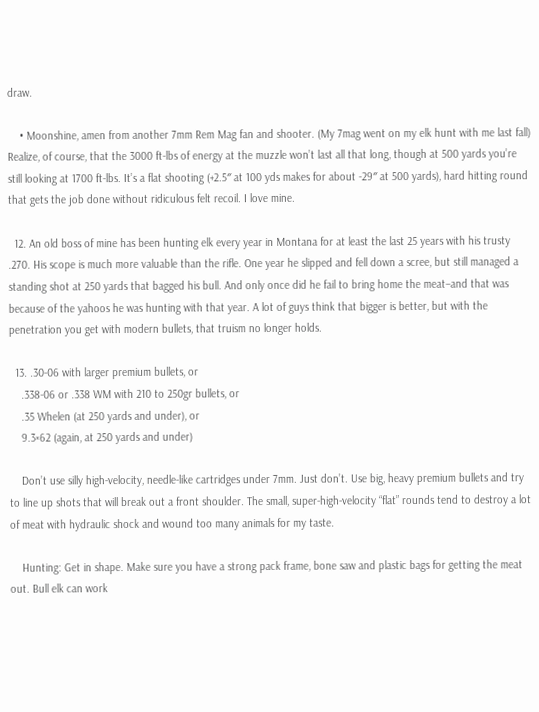draw.

    • Moonshine, amen from another 7mm Rem Mag fan and shooter. (My 7mag went on my elk hunt with me last fall) Realize, of course, that the 3000 ft-lbs of energy at the muzzle won’t last all that long, though at 500 yards you’re still looking at 1700 ft-lbs. It’s a flat shooting (+2.5″ at 100 yds makes for about -29″ at 500 yards), hard hitting round that gets the job done without ridiculous felt recoil. I love mine.

  12. An old boss of mine has been hunting elk every year in Montana for at least the last 25 years with his trusty .270. His scope is much more valuable than the rifle. One year he slipped and fell down a scree, but still managed a standing shot at 250 yards that bagged his bull. And only once did he fail to bring home the meat–and that was because of the yahoos he was hunting with that year. A lot of guys think that bigger is better, but with the penetration you get with modern bullets, that truism no longer holds.

  13. .30-06 with larger premium bullets, or
    .338-06 or .338 WM with 210 to 250gr bullets, or
    .35 Whelen (at 250 yards and under), or
    9.3×62 (again, at 250 yards and under)

    Don’t use silly high-velocity, needle-like cartridges under 7mm. Just don’t. Use big, heavy premium bullets and try to line up shots that will break out a front shoulder. The small, super-high-velocity “flat” rounds tend to destroy a lot of meat with hydraulic shock and wound too many animals for my taste.

    Hunting: Get in shape. Make sure you have a strong pack frame, bone saw and plastic bags for getting the meat out. Bull elk can work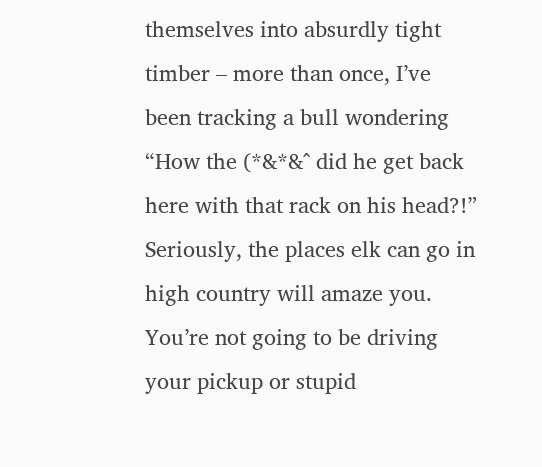themselves into absurdly tight timber – more than once, I’ve been tracking a bull wondering “How the (*&*&^ did he get back here with that rack on his head?!” Seriously, the places elk can go in high country will amaze you. You’re not going to be driving your pickup or stupid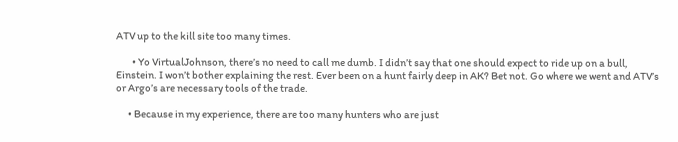ATV up to the kill site too many times.

        • Yo VirtualJohnson, there’s no need to call me dumb. I didn’t say that one should expect to ride up on a bull, Einstein. I won’t bother explaining the rest. Ever been on a hunt fairly deep in AK? Bet not. Go where we went and ATV’s or Argo’s are necessary tools of the trade.

      • Because in my experience, there are too many hunters who are just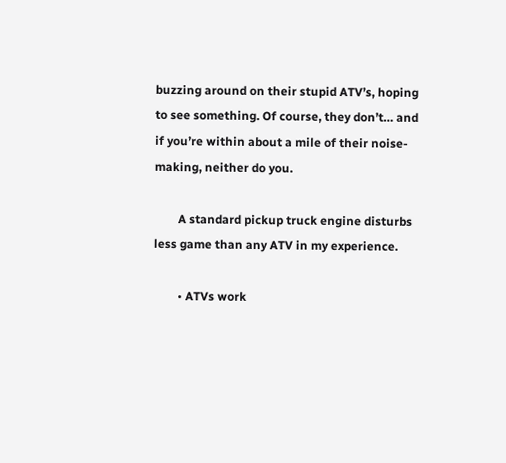buzzing around on their stupid ATV’s, hoping to see something. Of course, they don’t… and if you’re within about a mile of their noise-making, neither do you.

        A standard pickup truck engine disturbs less game than any ATV in my experience.

        • ATVs work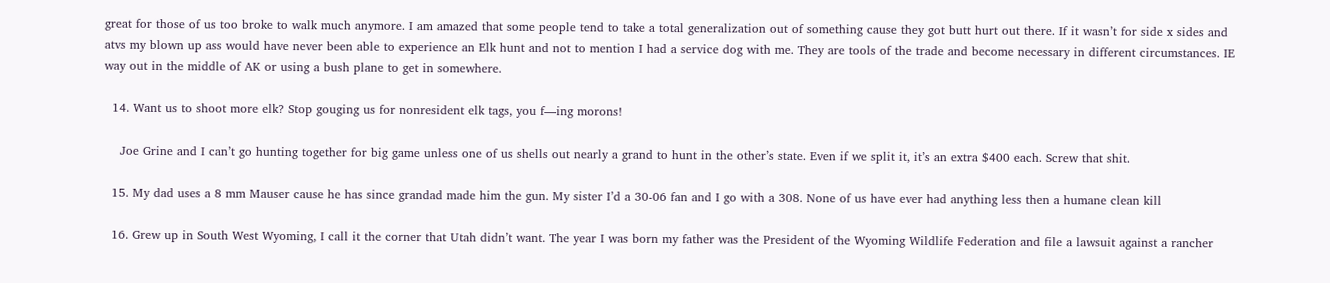great for those of us too broke to walk much anymore. I am amazed that some people tend to take a total generalization out of something cause they got butt hurt out there. If it wasn’t for side x sides and atvs my blown up ass would have never been able to experience an Elk hunt and not to mention I had a service dog with me. They are tools of the trade and become necessary in different circumstances. IE way out in the middle of AK or using a bush plane to get in somewhere.

  14. Want us to shoot more elk? Stop gouging us for nonresident elk tags, you f—ing morons!

    Joe Grine and I can’t go hunting together for big game unless one of us shells out nearly a grand to hunt in the other’s state. Even if we split it, it’s an extra $400 each. Screw that shit.

  15. My dad uses a 8 mm Mauser cause he has since grandad made him the gun. My sister I’d a 30-06 fan and I go with a 308. None of us have ever had anything less then a humane clean kill

  16. Grew up in South West Wyoming, I call it the corner that Utah didn’t want. The year I was born my father was the President of the Wyoming Wildlife Federation and file a lawsuit against a rancher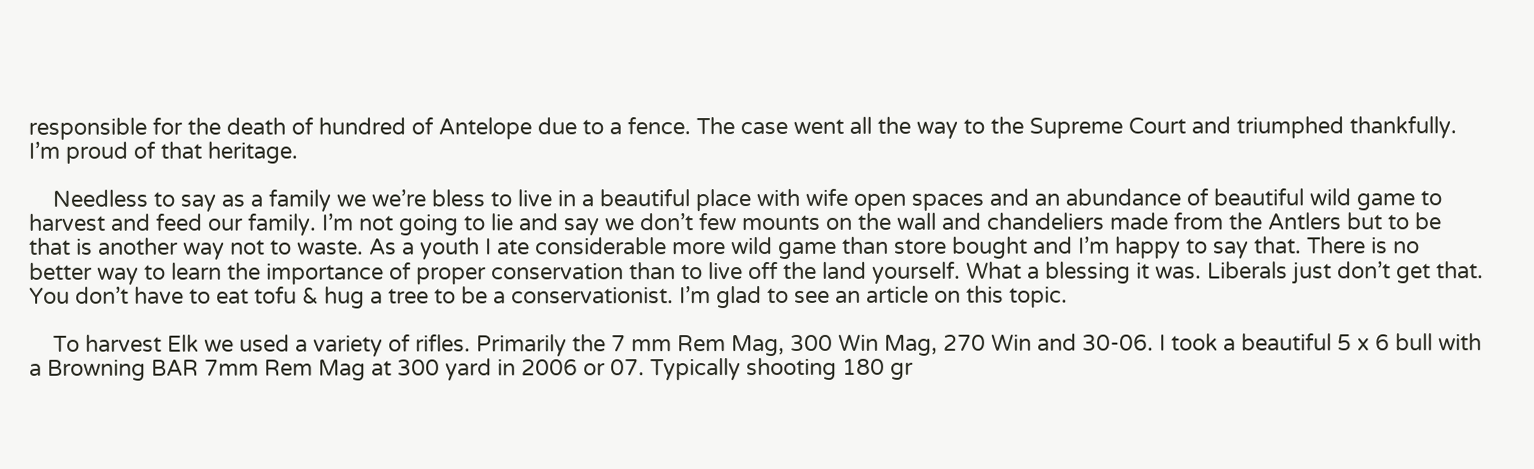responsible for the death of hundred of Antelope due to a fence. The case went all the way to the Supreme Court and triumphed thankfully. I’m proud of that heritage.

    Needless to say as a family we we’re bless to live in a beautiful place with wife open spaces and an abundance of beautiful wild game to harvest and feed our family. I’m not going to lie and say we don’t few mounts on the wall and chandeliers made from the Antlers but to be that is another way not to waste. As a youth I ate considerable more wild game than store bought and I’m happy to say that. There is no better way to learn the importance of proper conservation than to live off the land yourself. What a blessing it was. Liberals just don’t get that. You don’t have to eat tofu & hug a tree to be a conservationist. I’m glad to see an article on this topic.

    To harvest Elk we used a variety of rifles. Primarily the 7 mm Rem Mag, 300 Win Mag, 270 Win and 30-06. I took a beautiful 5 x 6 bull with a Browning BAR 7mm Rem Mag at 300 yard in 2006 or 07. Typically shooting 180 gr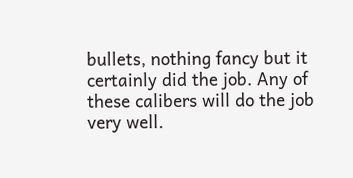bullets, nothing fancy but it certainly did the job. Any of these calibers will do the job very well.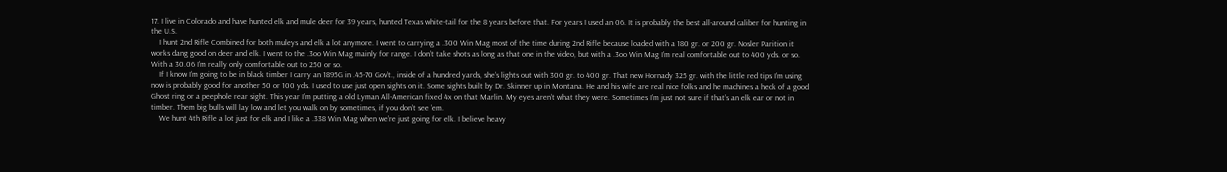17. I live in Colorado and have hunted elk and mule deer for 39 years, hunted Texas white-tail for the 8 years before that. For years I used an 06. It is probably the best all-around caliber for hunting in the U.S.
    I hunt 2nd Rifle Combined for both muleys and elk a lot anymore. I went to carrying a .300 Win Mag most of the time during 2nd Rifle because loaded with a 180 gr. or 200 gr. Nosler Parition it works dang good on deer and elk. I went to the .3oo Win Mag mainly for range. I don’t take shots as long as that one in the video, but with a .3oo Win Mag I’m real comfortable out to 400 yds. or so. With a 30.06 I’m really only comfortable out to 250 or so.
    If I know I’m going to be in black timber I carry an 1895G in .45-70 Gov’t., inside of a hundred yards, she’s lights out with 300 gr. to 400 gr. That new Hornady 325 gr. with the little red tips I’m using now is probably good for another 50 or 100 yds. I used to use just open sights on it. Some sights built by Dr. Skinner up in Montana. He and his wife are real nice folks and he machines a heck of a good Ghost ring or a peephole rear sight. This year I’m putting a old Lyman All-American fixed 4x on that Marlin. My eyes aren’t what they were. Sometimes I’m just not sure if that’s an elk ear or not in timber. Them big bulls will lay low and let you walk on by sometimes, if you don’t see ’em.
    We hunt 4th Rifle a lot just for elk and I like a .338 Win Mag when we’re just going for elk. I believe heavy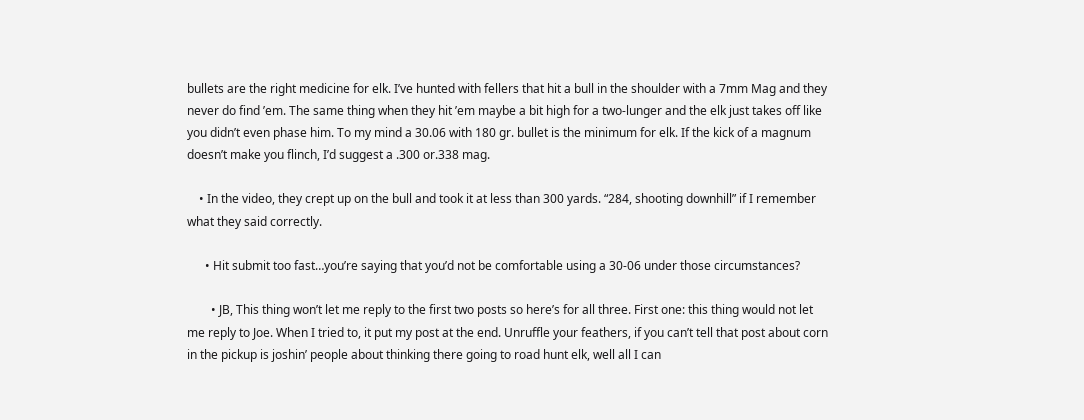bullets are the right medicine for elk. I’ve hunted with fellers that hit a bull in the shoulder with a 7mm Mag and they never do find ’em. The same thing when they hit ’em maybe a bit high for a two-lunger and the elk just takes off like you didn’t even phase him. To my mind a 30.06 with 180 gr. bullet is the minimum for elk. If the kick of a magnum doesn’t make you flinch, I’d suggest a .300 or.338 mag.

    • In the video, they crept up on the bull and took it at less than 300 yards. “284, shooting downhill” if I remember what they said correctly.

      • Hit submit too fast…you’re saying that you’d not be comfortable using a 30-06 under those circumstances?

        • JB, This thing won’t let me reply to the first two posts so here’s for all three. First one: this thing would not let me reply to Joe. When I tried to, it put my post at the end. Unruffle your feathers, if you can’t tell that post about corn in the pickup is joshin’ people about thinking there going to road hunt elk, well all I can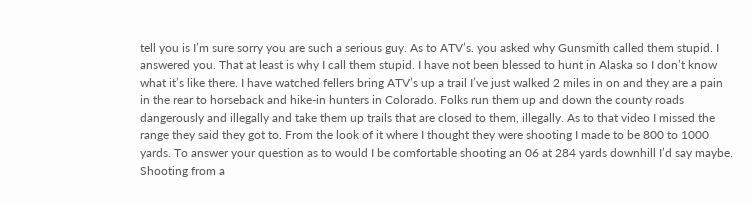tell you is I’m sure sorry you are such a serious guy. As to ATV’s. you asked why Gunsmith called them stupid. I answered you. That at least is why I call them stupid. I have not been blessed to hunt in Alaska so I don’t know what it’s like there. I have watched fellers bring ATV’s up a trail I’ve just walked 2 miles in on and they are a pain in the rear to horseback and hike-in hunters in Colorado. Folks run them up and down the county roads dangerously and illegally and take them up trails that are closed to them, illegally. As to that video I missed the range they said they got to. From the look of it where I thought they were shooting I made to be 800 to 1000 yards. To answer your question as to would I be comfortable shooting an 06 at 284 yards downhill I’d say maybe. Shooting from a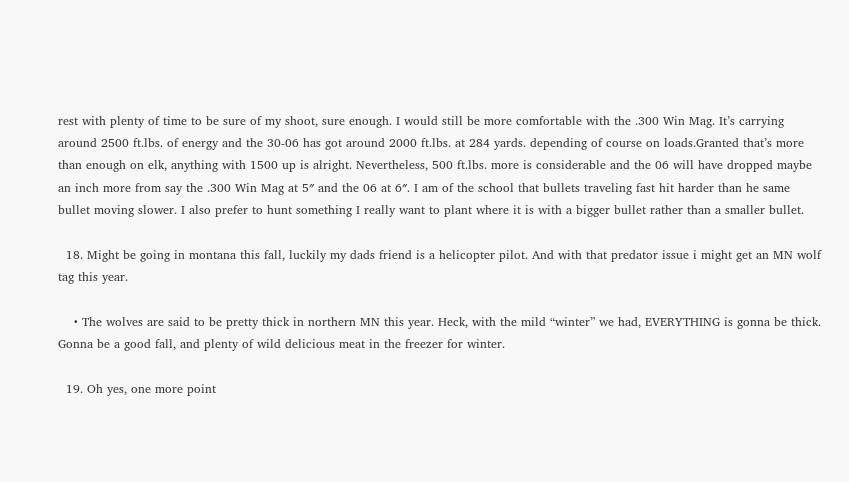rest with plenty of time to be sure of my shoot, sure enough. I would still be more comfortable with the .300 Win Mag. It’s carrying around 2500 ft.lbs. of energy and the 30-06 has got around 2000 ft.lbs. at 284 yards. depending of course on loads.Granted that’s more than enough on elk, anything with 1500 up is alright. Nevertheless, 500 ft.lbs. more is considerable and the 06 will have dropped maybe an inch more from say the .300 Win Mag at 5″ and the 06 at 6″. I am of the school that bullets traveling fast hit harder than he same bullet moving slower. I also prefer to hunt something I really want to plant where it is with a bigger bullet rather than a smaller bullet.

  18. Might be going in montana this fall, luckily my dads friend is a helicopter pilot. And with that predator issue i might get an MN wolf tag this year.

    • The wolves are said to be pretty thick in northern MN this year. Heck, with the mild “winter” we had, EVERYTHING is gonna be thick. Gonna be a good fall, and plenty of wild delicious meat in the freezer for winter.

  19. Oh yes, one more point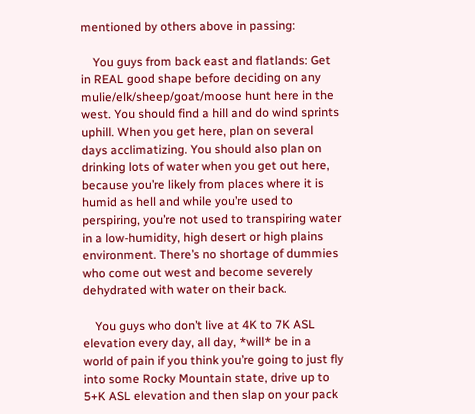mentioned by others above in passing:

    You guys from back east and flatlands: Get in REAL good shape before deciding on any mulie/elk/sheep/goat/moose hunt here in the west. You should find a hill and do wind sprints uphill. When you get here, plan on several days acclimatizing. You should also plan on drinking lots of water when you get out here, because you’re likely from places where it is humid as hell and while you’re used to perspiring, you’re not used to transpiring water in a low-humidity, high desert or high plains environment. There’s no shortage of dummies who come out west and become severely dehydrated with water on their back.

    You guys who don’t live at 4K to 7K ASL elevation every day, all day, *will* be in a world of pain if you think you’re going to just fly into some Rocky Mountain state, drive up to 5+K ASL elevation and then slap on your pack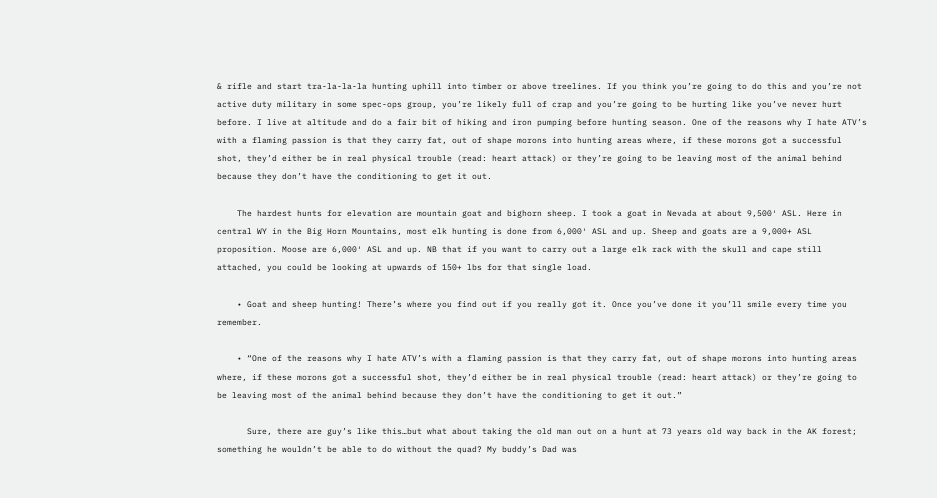& rifle and start tra-la-la-la hunting uphill into timber or above treelines. If you think you’re going to do this and you’re not active duty military in some spec-ops group, you’re likely full of crap and you’re going to be hurting like you’ve never hurt before. I live at altitude and do a fair bit of hiking and iron pumping before hunting season. One of the reasons why I hate ATV’s with a flaming passion is that they carry fat, out of shape morons into hunting areas where, if these morons got a successful shot, they’d either be in real physical trouble (read: heart attack) or they’re going to be leaving most of the animal behind because they don’t have the conditioning to get it out.

    The hardest hunts for elevation are mountain goat and bighorn sheep. I took a goat in Nevada at about 9,500′ ASL. Here in central WY in the Big Horn Mountains, most elk hunting is done from 6,000′ ASL and up. Sheep and goats are a 9,000+ ASL proposition. Moose are 6,000′ ASL and up. NB that if you want to carry out a large elk rack with the skull and cape still attached, you could be looking at upwards of 150+ lbs for that single load.

    • Goat and sheep hunting! There’s where you find out if you really got it. Once you’ve done it you’ll smile every time you remember.

    • “One of the reasons why I hate ATV’s with a flaming passion is that they carry fat, out of shape morons into hunting areas where, if these morons got a successful shot, they’d either be in real physical trouble (read: heart attack) or they’re going to be leaving most of the animal behind because they don’t have the conditioning to get it out.”

      Sure, there are guy’s like this…but what about taking the old man out on a hunt at 73 years old way back in the AK forest; something he wouldn’t be able to do without the quad? My buddy’s Dad was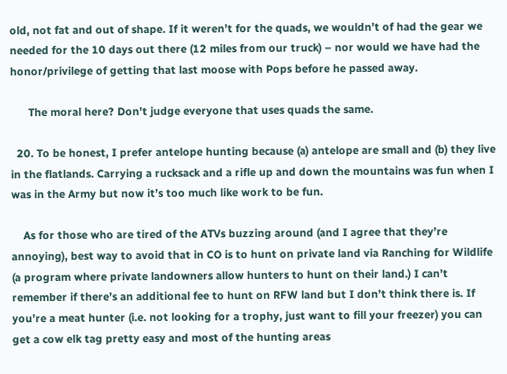old, not fat and out of shape. If it weren’t for the quads, we wouldn’t of had the gear we needed for the 10 days out there (12 miles from our truck) – nor would we have had the honor/privilege of getting that last moose with Pops before he passed away.

      The moral here? Don’t judge everyone that uses quads the same.

  20. To be honest, I prefer antelope hunting because (a) antelope are small and (b) they live in the flatlands. Carrying a rucksack and a rifle up and down the mountains was fun when I was in the Army but now it’s too much like work to be fun.

    As for those who are tired of the ATVs buzzing around (and I agree that they’re annoying), best way to avoid that in CO is to hunt on private land via Ranching for Wildlife (a program where private landowners allow hunters to hunt on their land.) I can’t remember if there’s an additional fee to hunt on RFW land but I don’t think there is. If you’re a meat hunter (i.e. not looking for a trophy, just want to fill your freezer) you can get a cow elk tag pretty easy and most of the hunting areas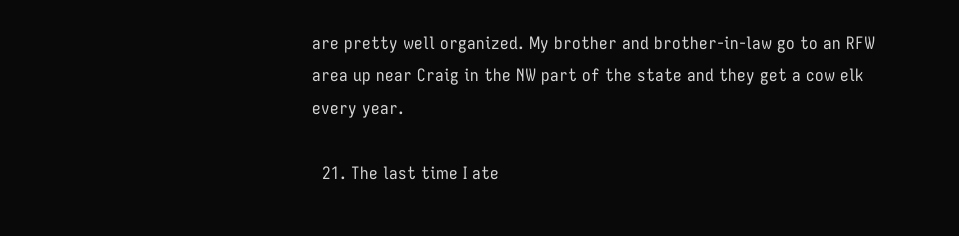are pretty well organized. My brother and brother-in-law go to an RFW area up near Craig in the NW part of the state and they get a cow elk every year.

  21. The last time I ate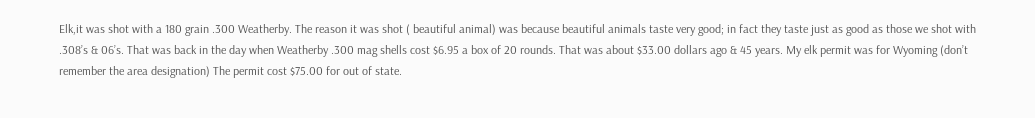Elk,it was shot with a 180 grain .300 Weatherby. The reason it was shot ( beautiful animal) was because beautiful animals taste very good; in fact they taste just as good as those we shot with .308’s & 06’s. That was back in the day when Weatherby .300 mag shells cost $6.95 a box of 20 rounds. That was about $33.00 dollars ago & 45 years. My elk permit was for Wyoming (don’t remember the area designation) The permit cost $75.00 for out of state.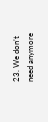23. We don’t need anymore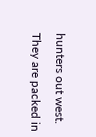hunters out west. They are packed in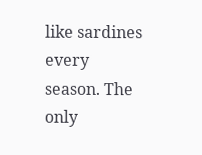like sardines every season. The only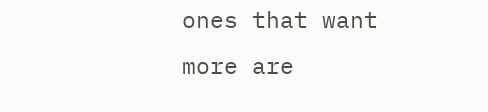ones that want more are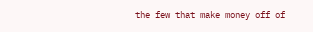the few that make money off of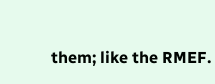them; like the RMEF.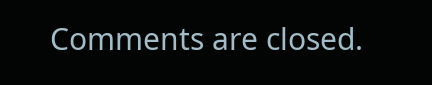Comments are closed.